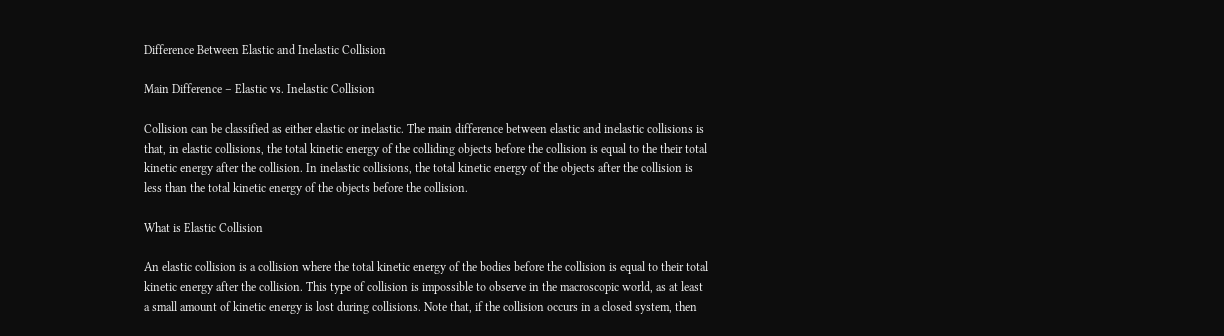Difference Between Elastic and Inelastic Collision

Main Difference – Elastic vs. Inelastic Collision

Collision can be classified as either elastic or inelastic. The main difference between elastic and inelastic collisions is that, in elastic collisions, the total kinetic energy of the colliding objects before the collision is equal to the their total kinetic energy after the collision. In inelastic collisions, the total kinetic energy of the objects after the collision is less than the total kinetic energy of the objects before the collision.

What is Elastic Collision

An elastic collision is a collision where the total kinetic energy of the bodies before the collision is equal to their total kinetic energy after the collision. This type of collision is impossible to observe in the macroscopic world, as at least a small amount of kinetic energy is lost during collisions. Note that, if the collision occurs in a closed system, then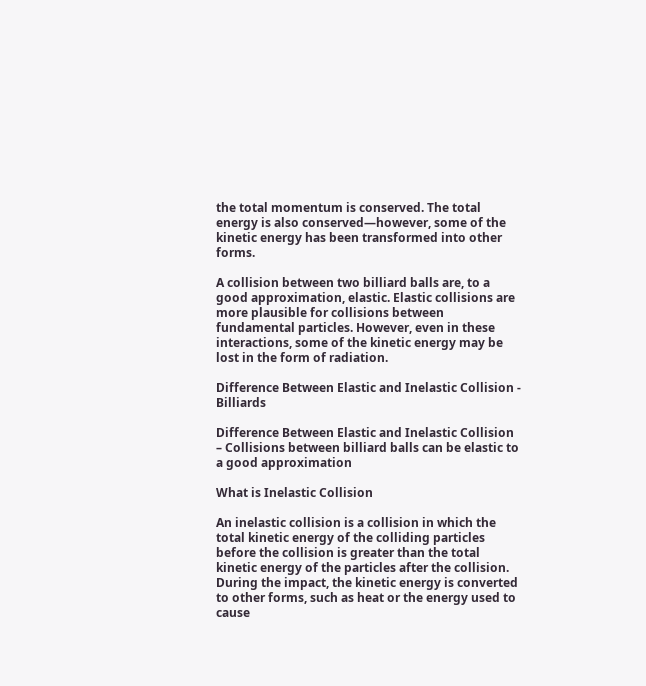the total momentum is conserved. The total energy is also conserved—however, some of the kinetic energy has been transformed into other forms.

A collision between two billiard balls are, to a good approximation, elastic. Elastic collisions are more plausible for collisions between fundamental particles. However, even in these interactions, some of the kinetic energy may be lost in the form of radiation.

Difference Between Elastic and Inelastic Collision - Billiards

Difference Between Elastic and Inelastic Collision – Collisions between billiard balls can be elastic to a good approximation

What is Inelastic Collision

An inelastic collision is a collision in which the total kinetic energy of the colliding particles before the collision is greater than the total kinetic energy of the particles after the collision. During the impact, the kinetic energy is converted to other forms, such as heat or the energy used to cause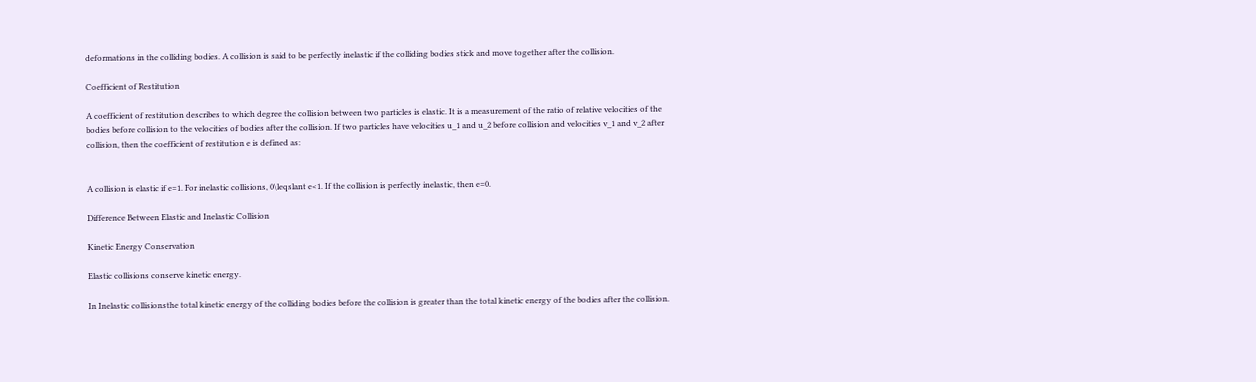deformations in the colliding bodies. A collision is said to be perfectly inelastic if the colliding bodies stick and move together after the collision.

Coefficient of Restitution

A coefficient of restitution describes to which degree the collision between two particles is elastic. It is a measurement of the ratio of relative velocities of the bodies before collision to the velocities of bodies after the collision. If two particles have velocities u_1 and u_2 before collision and velocities v_1 and v_2 after collision, then the coefficient of restitution e is defined as:


A collision is elastic if e=1. For inelastic collisions, 0\leqslant e<1. If the collision is perfectly inelastic, then e=0.

Difference Between Elastic and Inelastic Collision

Kinetic Energy Conservation

Elastic collisions conserve kinetic energy.

In Inelastic collisionsthe total kinetic energy of the colliding bodies before the collision is greater than the total kinetic energy of the bodies after the collision.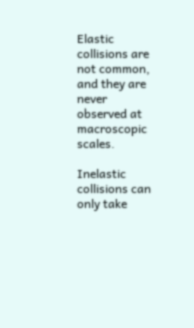Elastic collisions are not common, and they are never observed at macroscopic scales.

Inelastic collisions can only take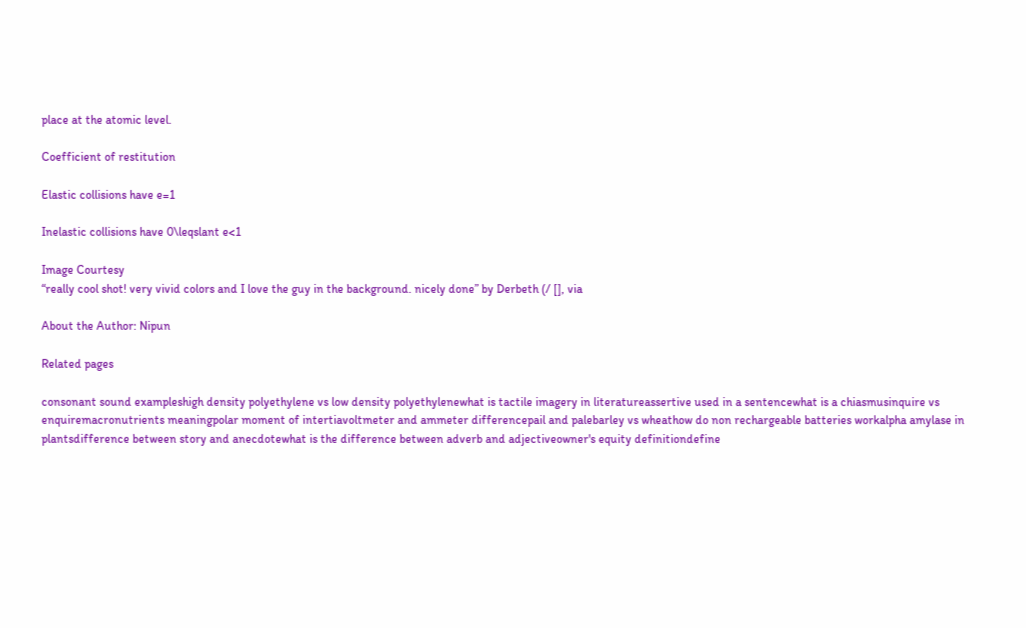place at the atomic level.

Coefficient of restitution

Elastic collisions have e=1

Inelastic collisions have 0\leqslant e<1

Image Courtesy
“really cool shot! very vivid colors and I love the guy in the background. nicely done” by Derbeth (/ [], via

About the Author: Nipun

Related pages

consonant sound exampleshigh density polyethylene vs low density polyethylenewhat is tactile imagery in literatureassertive used in a sentencewhat is a chiasmusinquire vs enquiremacronutrients meaningpolar moment of intertiavoltmeter and ammeter differencepail and palebarley vs wheathow do non rechargeable batteries workalpha amylase in plantsdifference between story and anecdotewhat is the difference between adverb and adjectiveowner's equity definitiondefine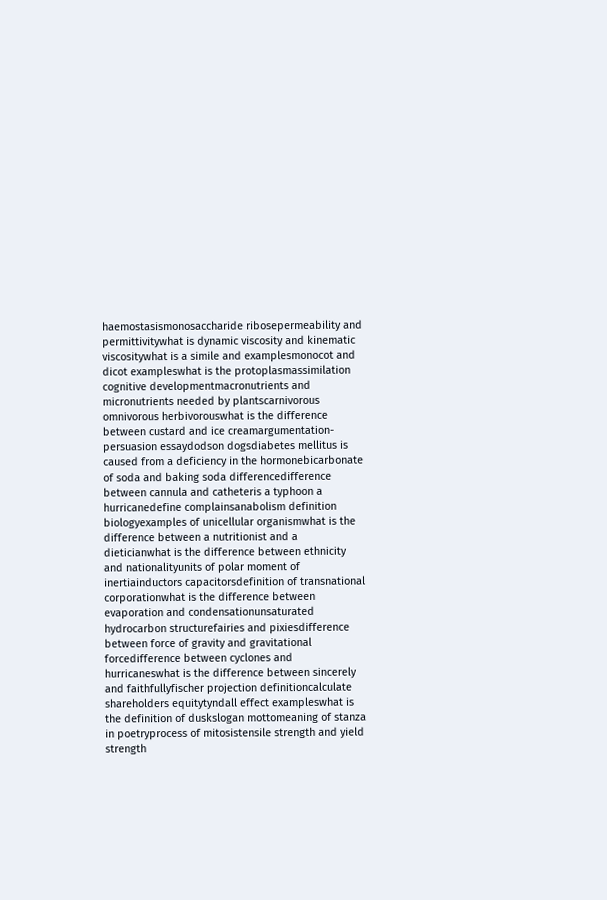haemostasismonosaccharide ribosepermeability and permittivitywhat is dynamic viscosity and kinematic viscositywhat is a simile and examplesmonocot and dicot exampleswhat is the protoplasmassimilation cognitive developmentmacronutrients and micronutrients needed by plantscarnivorous omnivorous herbivorouswhat is the difference between custard and ice creamargumentation-persuasion essaydodson dogsdiabetes mellitus is caused from a deficiency in the hormonebicarbonate of soda and baking soda differencedifference between cannula and catheteris a typhoon a hurricanedefine complainsanabolism definition biologyexamples of unicellular organismwhat is the difference between a nutritionist and a dieticianwhat is the difference between ethnicity and nationalityunits of polar moment of inertiainductors capacitorsdefinition of transnational corporationwhat is the difference between evaporation and condensationunsaturated hydrocarbon structurefairies and pixiesdifference between force of gravity and gravitational forcedifference between cyclones and hurricaneswhat is the difference between sincerely and faithfullyfischer projection definitioncalculate shareholders equitytyndall effect exampleswhat is the definition of duskslogan mottomeaning of stanza in poetryprocess of mitosistensile strength and yield strength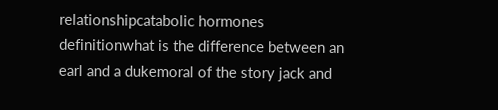relationshipcatabolic hormones definitionwhat is the difference between an earl and a dukemoral of the story jack and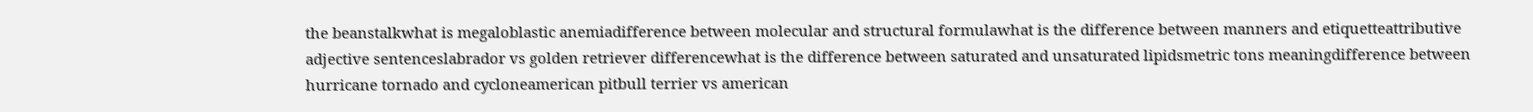the beanstalkwhat is megaloblastic anemiadifference between molecular and structural formulawhat is the difference between manners and etiquetteattributive adjective sentenceslabrador vs golden retriever differencewhat is the difference between saturated and unsaturated lipidsmetric tons meaningdifference between hurricane tornado and cycloneamerican pitbull terrier vs american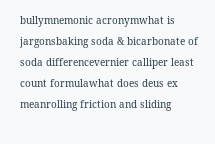bullymnemonic acronymwhat is jargonsbaking soda & bicarbonate of soda differencevernier calliper least count formulawhat does deus ex meanrolling friction and sliding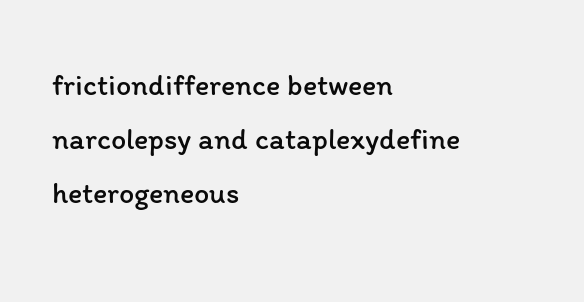frictiondifference between narcolepsy and cataplexydefine heterogeneous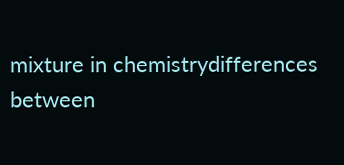mixture in chemistrydifferences between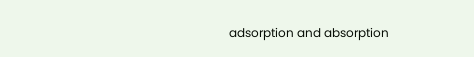adsorption and absorption